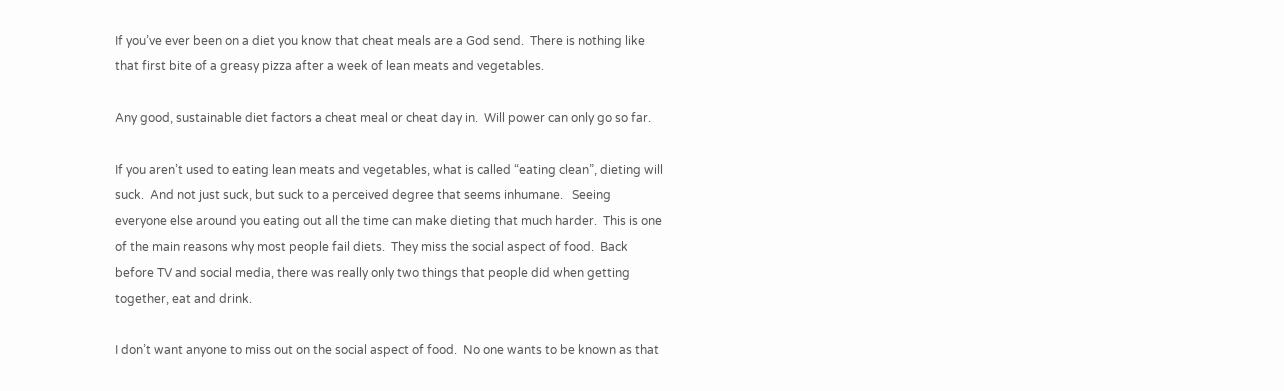If you’ve ever been on a diet you know that cheat meals are a God send.  There is nothing like that first bite of a greasy pizza after a week of lean meats and vegetables.

Any good, sustainable diet factors a cheat meal or cheat day in.  Will power can only go so far.

If you aren’t used to eating lean meats and vegetables, what is called “eating clean”, dieting will suck.  And not just suck, but suck to a perceived degree that seems inhumane.   Seeing everyone else around you eating out all the time can make dieting that much harder.  This is one of the main reasons why most people fail diets.  They miss the social aspect of food.  Back before TV and social media, there was really only two things that people did when getting together, eat and drink.

I don’t want anyone to miss out on the social aspect of food.  No one wants to be known as that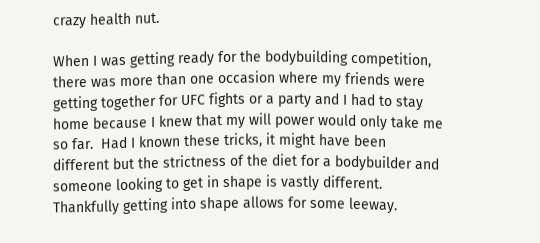crazy health nut.

When I was getting ready for the bodybuilding competition, there was more than one occasion where my friends were getting together for UFC fights or a party and I had to stay home because I knew that my will power would only take me so far.  Had I known these tricks, it might have been different but the strictness of the diet for a bodybuilder and someone looking to get in shape is vastly different.  Thankfully getting into shape allows for some leeway.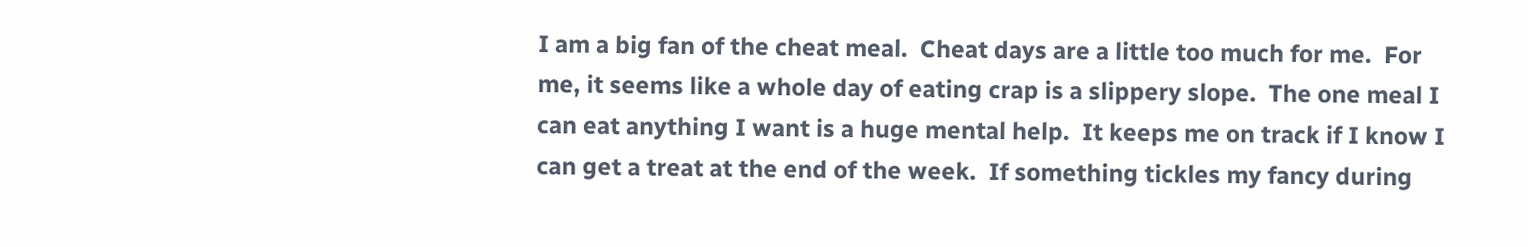I am a big fan of the cheat meal.  Cheat days are a little too much for me.  For me, it seems like a whole day of eating crap is a slippery slope.  The one meal I can eat anything I want is a huge mental help.  It keeps me on track if I know I can get a treat at the end of the week.  If something tickles my fancy during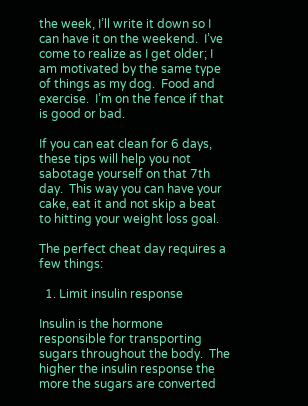the week, I’ll write it down so I can have it on the weekend.  I’ve come to realize as I get older; I am motivated by the same type of things as my dog.  Food and exercise.  I’m on the fence if that is good or bad.

If you can eat clean for 6 days, these tips will help you not sabotage yourself on that 7th day.  This way you can have your cake, eat it and not skip a beat to hitting your weight loss goal.

The perfect cheat day requires a few things:

  1. Limit insulin response

Insulin is the hormone responsible for transporting sugars throughout the body.  The higher the insulin response the more the sugars are converted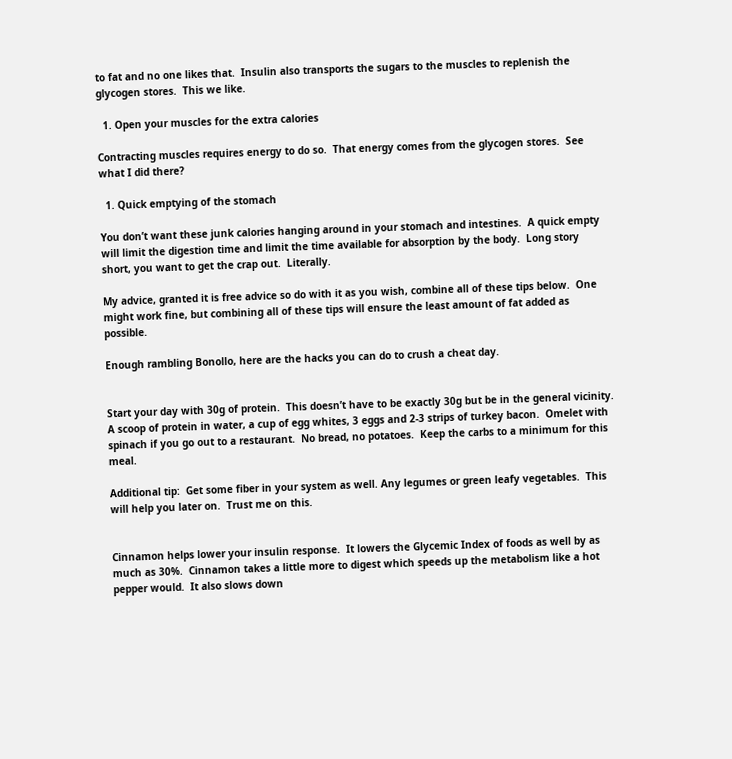to fat and no one likes that.  Insulin also transports the sugars to the muscles to replenish the glycogen stores.  This we like.

  1. Open your muscles for the extra calories

Contracting muscles requires energy to do so.  That energy comes from the glycogen stores.  See what I did there?

  1. Quick emptying of the stomach

You don’t want these junk calories hanging around in your stomach and intestines.  A quick empty will limit the digestion time and limit the time available for absorption by the body.  Long story short, you want to get the crap out.  Literally.

My advice, granted it is free advice so do with it as you wish, combine all of these tips below.  One might work fine, but combining all of these tips will ensure the least amount of fat added as possible.

Enough rambling Bonollo, here are the hacks you can do to crush a cheat day.


Start your day with 30g of protein.  This doesn’t have to be exactly 30g but be in the general vicinity.  A scoop of protein in water, a cup of egg whites, 3 eggs and 2-3 strips of turkey bacon.  Omelet with spinach if you go out to a restaurant.  No bread, no potatoes.  Keep the carbs to a minimum for this meal.

Additional tip:  Get some fiber in your system as well. Any legumes or green leafy vegetables.  This will help you later on.  Trust me on this.


Cinnamon helps lower your insulin response.  It lowers the Glycemic Index of foods as well by as much as 30%.  Cinnamon takes a little more to digest which speeds up the metabolism like a hot pepper would.  It also slows down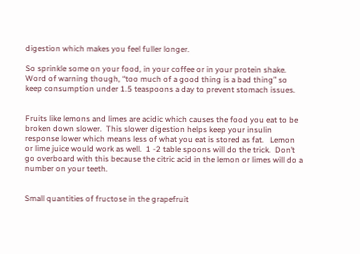digestion which makes you feel fuller longer.

So sprinkle some on your food, in your coffee or in your protein shake.  Word of warning though, “too much of a good thing is a bad thing” so keep consumption under 1.5 teaspoons a day to prevent stomach issues.


Fruits like lemons and limes are acidic which causes the food you eat to be broken down slower.  This slower digestion helps keep your insulin response lower which means less of what you eat is stored as fat.   Lemon or lime juice would work as well.  1 -2 table spoons will do the trick.  Don’t go overboard with this because the citric acid in the lemon or limes will do a number on your teeth.


Small quantities of fructose in the grapefruit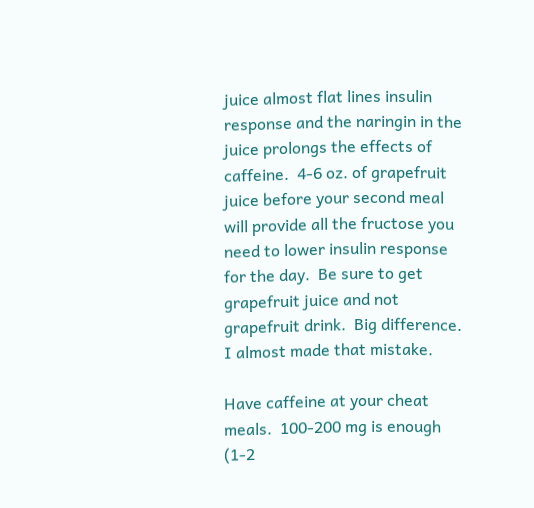juice almost flat lines insulin response and the naringin in the juice prolongs the effects of caffeine.  4-6 oz. of grapefruit juice before your second meal will provide all the fructose you need to lower insulin response for the day.  Be sure to get grapefruit juice and not grapefruit drink.  Big difference.  I almost made that mistake.

Have caffeine at your cheat meals.  100-200 mg is enough (1-2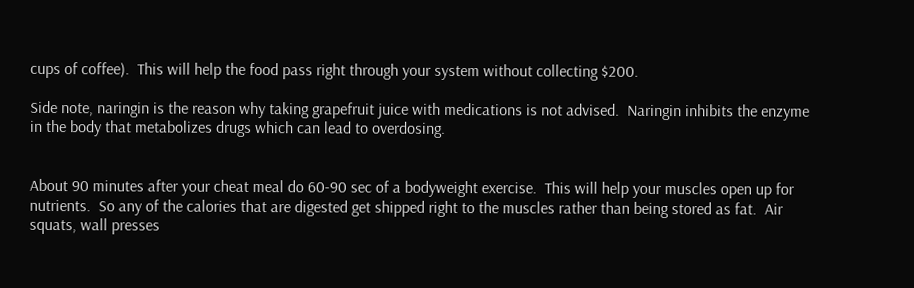cups of coffee).  This will help the food pass right through your system without collecting $200.

Side note, naringin is the reason why taking grapefruit juice with medications is not advised.  Naringin inhibits the enzyme in the body that metabolizes drugs which can lead to overdosing.


About 90 minutes after your cheat meal do 60-90 sec of a bodyweight exercise.  This will help your muscles open up for nutrients.  So any of the calories that are digested get shipped right to the muscles rather than being stored as fat.  Air squats, wall presses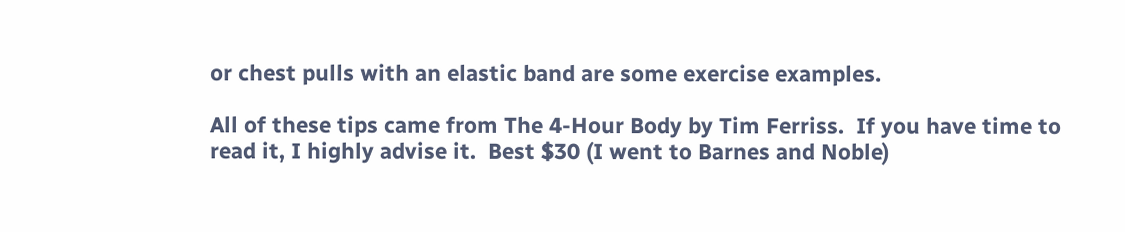or chest pulls with an elastic band are some exercise examples.

All of these tips came from The 4-Hour Body by Tim Ferriss.  If you have time to read it, I highly advise it.  Best $30 (I went to Barnes and Noble)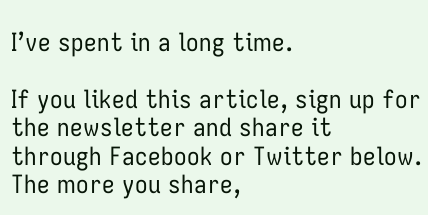I’ve spent in a long time.

If you liked this article, sign up for the newsletter and share it through Facebook or Twitter below.  The more you share,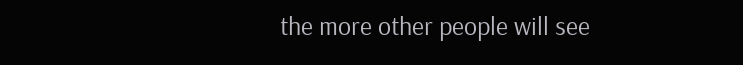the more other people will see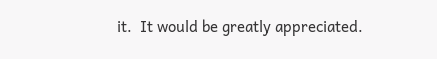it.  It would be greatly appreciated.